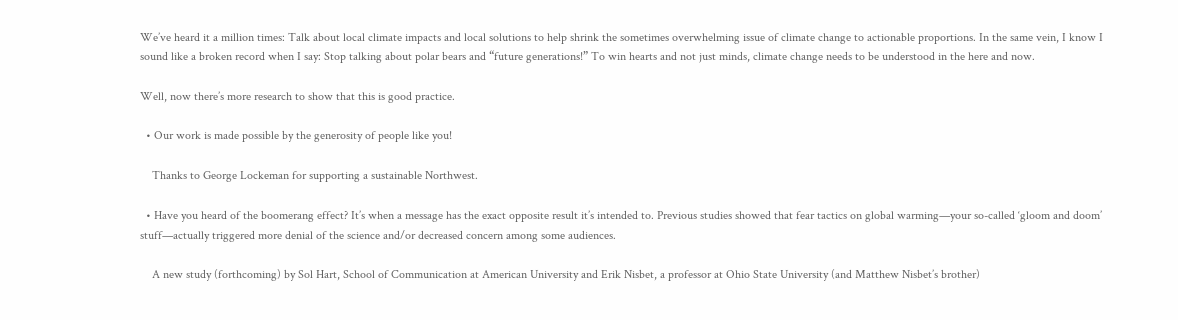We’ve heard it a million times: Talk about local climate impacts and local solutions to help shrink the sometimes overwhelming issue of climate change to actionable proportions. In the same vein, I know I sound like a broken record when I say: Stop talking about polar bears and “future generations!” To win hearts and not just minds, climate change needs to be understood in the here and now.

Well, now there’s more research to show that this is good practice.

  • Our work is made possible by the generosity of people like you!

    Thanks to George Lockeman for supporting a sustainable Northwest.

  • Have you heard of the boomerang effect? It’s when a message has the exact opposite result it’s intended to. Previous studies showed that fear tactics on global warming—your so-called ‘gloom and doom’ stuff—actually triggered more denial of the science and/or decreased concern among some audiences.

    A new study (forthcoming) by Sol Hart, School of Communication at American University and Erik Nisbet, a professor at Ohio State University (and Matthew Nisbet’s brother)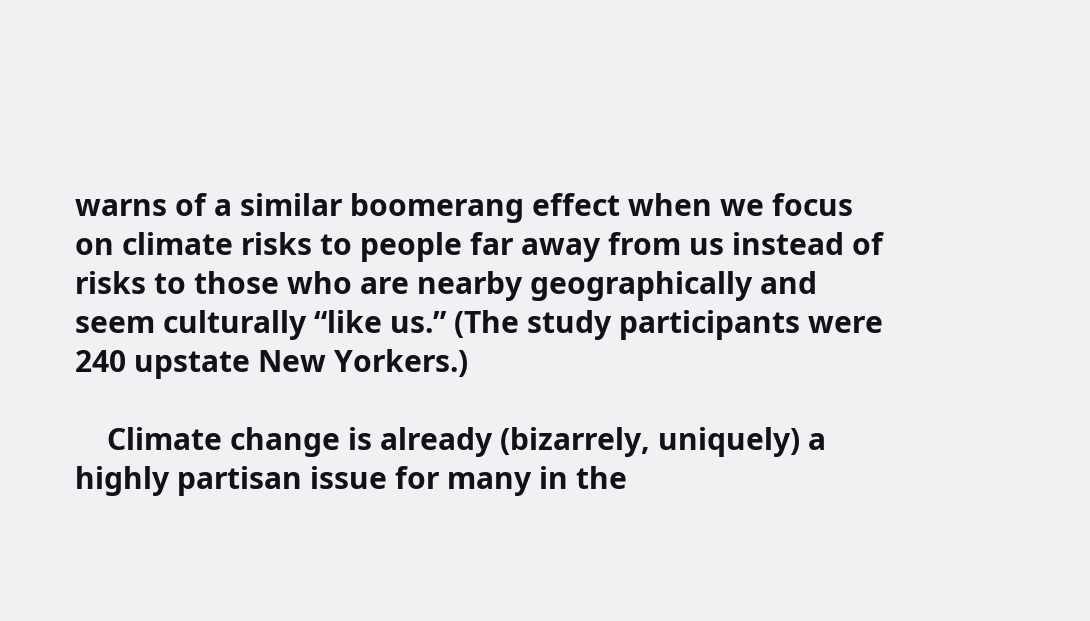warns of a similar boomerang effect when we focus on climate risks to people far away from us instead of risks to those who are nearby geographically and seem culturally “like us.” (The study participants were 240 upstate New Yorkers.)

    Climate change is already (bizarrely, uniquely) a highly partisan issue for many in the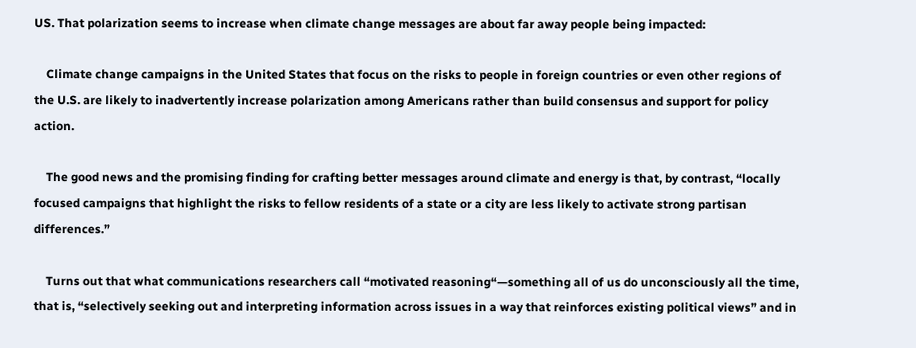US. That polarization seems to increase when climate change messages are about far away people being impacted:

    Climate change campaigns in the United States that focus on the risks to people in foreign countries or even other regions of the U.S. are likely to inadvertently increase polarization among Americans rather than build consensus and support for policy action.

    The good news and the promising finding for crafting better messages around climate and energy is that, by contrast, “locally focused campaigns that highlight the risks to fellow residents of a state or a city are less likely to activate strong partisan differences.”

    Turns out that what communications researchers call “motivated reasoning“—something all of us do unconsciously all the time, that is, “selectively seeking out and interpreting information across issues in a way that reinforces existing political views” and in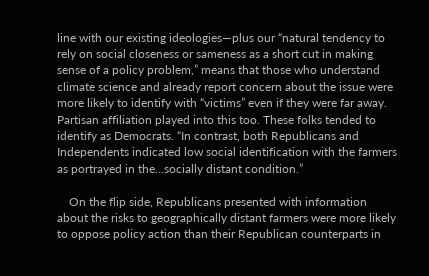line with our existing ideologies—plus our “natural tendency to rely on social closeness or sameness as a short cut in making sense of a policy problem,” means that those who understand climate science and already report concern about the issue were more likely to identify with “victims” even if they were far away. Partisan affiliation played into this too. These folks tended to identify as Democrats. “In contrast, both Republicans and Independents indicated low social identification with the farmers as portrayed in the…socially distant condition.”

    On the flip side, Republicans presented with information about the risks to geographically distant farmers were more likely to oppose policy action than their Republican counterparts in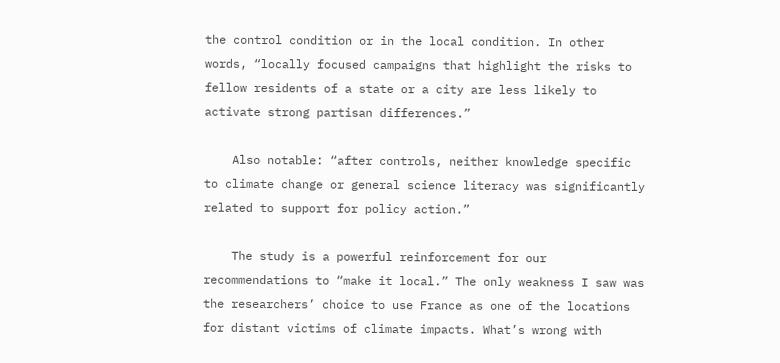the control condition or in the local condition. In other words, “locally focused campaigns that highlight the risks to fellow residents of a state or a city are less likely to activate strong partisan differences.”

    Also notable: “after controls, neither knowledge specific to climate change or general science literacy was significantly related to support for policy action.”

    The study is a powerful reinforcement for our recommendations to “make it local.” The only weakness I saw was the researchers’ choice to use France as one of the locations for distant victims of climate impacts. What’s wrong with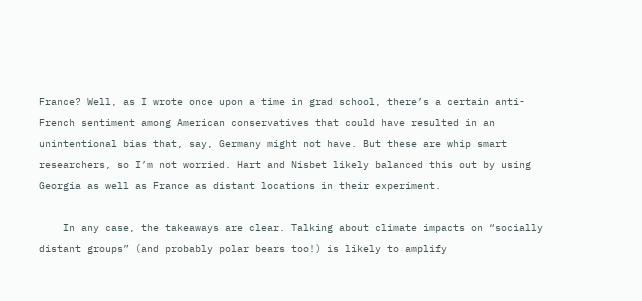France? Well, as I wrote once upon a time in grad school, there’s a certain anti-French sentiment among American conservatives that could have resulted in an unintentional bias that, say, Germany might not have. But these are whip smart researchers, so I’m not worried. Hart and Nisbet likely balanced this out by using Georgia as well as France as distant locations in their experiment.

    In any case, the takeaways are clear. Talking about climate impacts on “socially distant groups” (and probably polar bears too!) is likely to amplify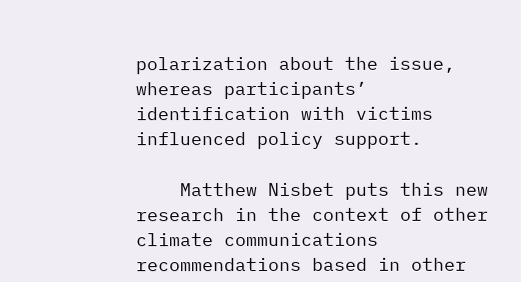polarization about the issue, whereas participants’ identification with victims influenced policy support.

    Matthew Nisbet puts this new research in the context of other climate communications recommendations based in other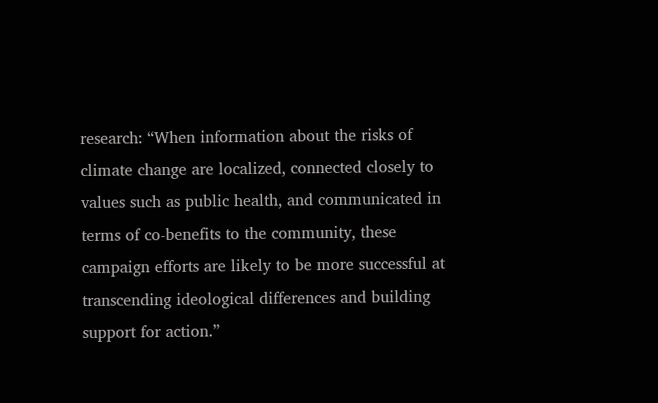research: “When information about the risks of climate change are localized, connected closely to values such as public health, and communicated in terms of co-benefits to the community, these campaign efforts are likely to be more successful at transcending ideological differences and building support for action.”